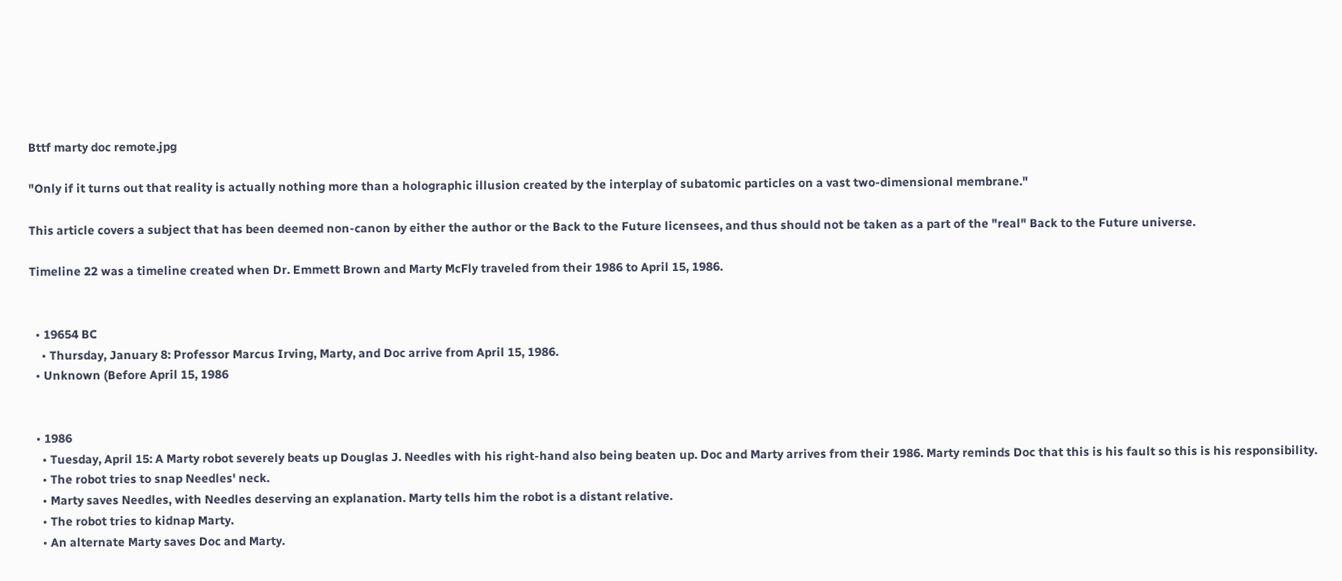Bttf marty doc remote.jpg

"Only if it turns out that reality is actually nothing more than a holographic illusion created by the interplay of subatomic particles on a vast two-dimensional membrane."

This article covers a subject that has been deemed non-canon by either the author or the Back to the Future licensees, and thus should not be taken as a part of the "real" Back to the Future universe.

Timeline 22 was a timeline created when Dr. Emmett Brown and Marty McFly traveled from their 1986 to April 15, 1986.


  • 19654 BC
    • Thursday, January 8: Professor Marcus Irving, Marty, and Doc arrive from April 15, 1986.
  • Unknown (Before April 15, 1986


  • 1986
    • Tuesday, April 15: A Marty robot severely beats up Douglas J. Needles with his right-hand also being beaten up. Doc and Marty arrives from their 1986. Marty reminds Doc that this is his fault so this is his responsibility.
    • The robot tries to snap Needles' neck.
    • Marty saves Needles, with Needles deserving an explanation. Marty tells him the robot is a distant relative.
    • The robot tries to kidnap Marty.
    • An alternate Marty saves Doc and Marty.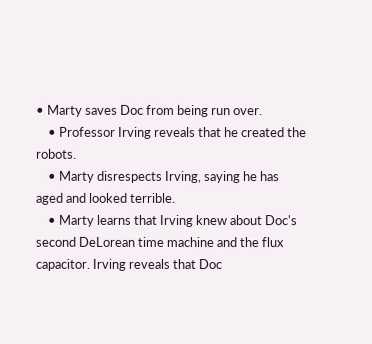• Marty saves Doc from being run over.
    • Professor Irving reveals that he created the robots.
    • Marty disrespects Irving, saying he has aged and looked terrible.
    • Marty learns that Irving knew about Doc's second DeLorean time machine and the flux capacitor. Irving reveals that Doc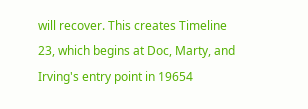will recover. This creates Timeline 23, which begins at Doc, Marty, and Irving's entry point in 19654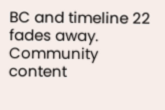BC and timeline 22 fades away.
Community content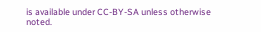is available under CC-BY-SA unless otherwise noted.